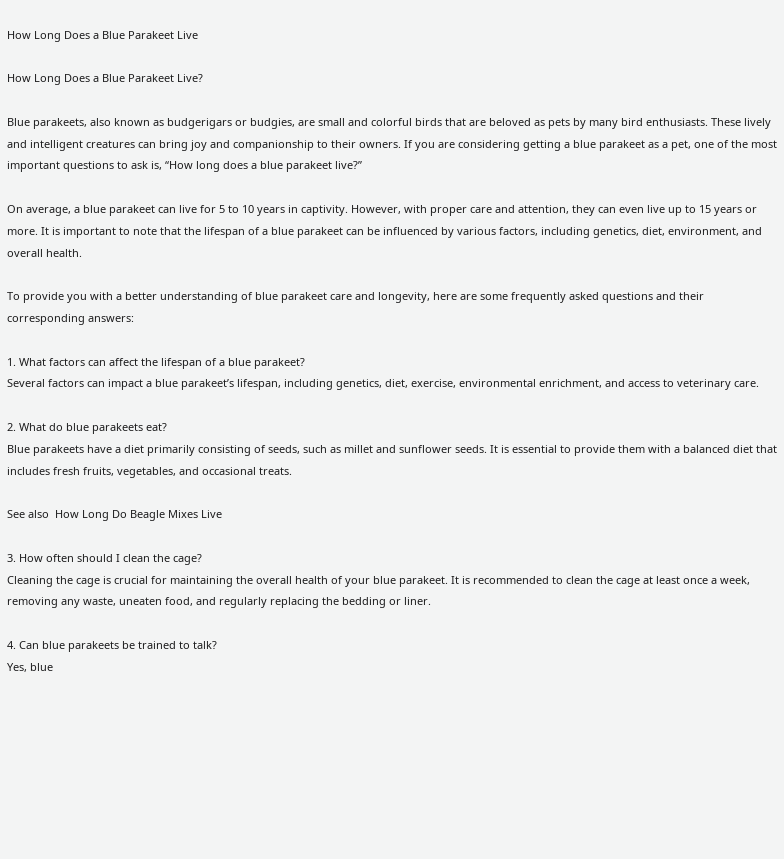How Long Does a Blue Parakeet Live

How Long Does a Blue Parakeet Live?

Blue parakeets, also known as budgerigars or budgies, are small and colorful birds that are beloved as pets by many bird enthusiasts. These lively and intelligent creatures can bring joy and companionship to their owners. If you are considering getting a blue parakeet as a pet, one of the most important questions to ask is, “How long does a blue parakeet live?”

On average, a blue parakeet can live for 5 to 10 years in captivity. However, with proper care and attention, they can even live up to 15 years or more. It is important to note that the lifespan of a blue parakeet can be influenced by various factors, including genetics, diet, environment, and overall health.

To provide you with a better understanding of blue parakeet care and longevity, here are some frequently asked questions and their corresponding answers:

1. What factors can affect the lifespan of a blue parakeet?
Several factors can impact a blue parakeet’s lifespan, including genetics, diet, exercise, environmental enrichment, and access to veterinary care.

2. What do blue parakeets eat?
Blue parakeets have a diet primarily consisting of seeds, such as millet and sunflower seeds. It is essential to provide them with a balanced diet that includes fresh fruits, vegetables, and occasional treats.

See also  How Long Do Beagle Mixes Live

3. How often should I clean the cage?
Cleaning the cage is crucial for maintaining the overall health of your blue parakeet. It is recommended to clean the cage at least once a week, removing any waste, uneaten food, and regularly replacing the bedding or liner.

4. Can blue parakeets be trained to talk?
Yes, blue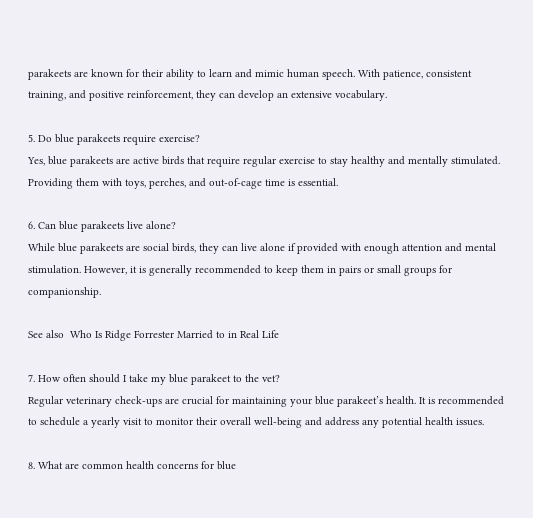parakeets are known for their ability to learn and mimic human speech. With patience, consistent training, and positive reinforcement, they can develop an extensive vocabulary.

5. Do blue parakeets require exercise?
Yes, blue parakeets are active birds that require regular exercise to stay healthy and mentally stimulated. Providing them with toys, perches, and out-of-cage time is essential.

6. Can blue parakeets live alone?
While blue parakeets are social birds, they can live alone if provided with enough attention and mental stimulation. However, it is generally recommended to keep them in pairs or small groups for companionship.

See also  Who Is Ridge Forrester Married to in Real Life

7. How often should I take my blue parakeet to the vet?
Regular veterinary check-ups are crucial for maintaining your blue parakeet’s health. It is recommended to schedule a yearly visit to monitor their overall well-being and address any potential health issues.

8. What are common health concerns for blue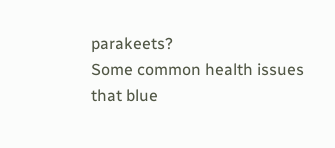parakeets?
Some common health issues that blue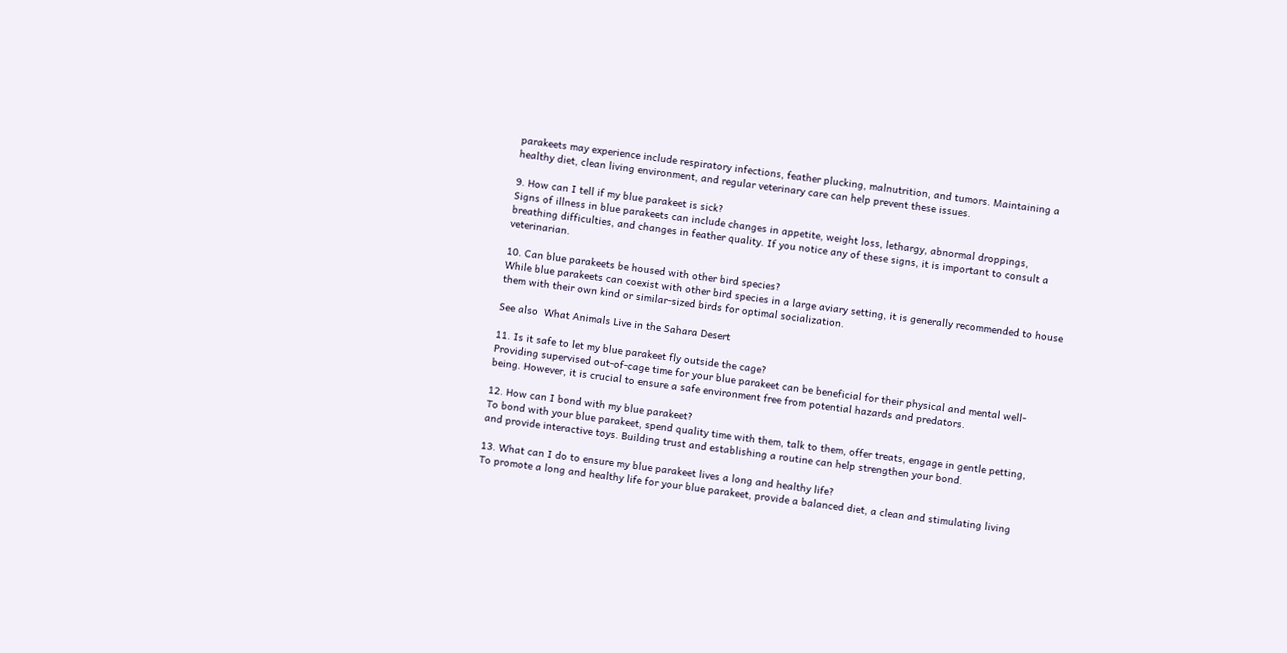parakeets may experience include respiratory infections, feather plucking, malnutrition, and tumors. Maintaining a healthy diet, clean living environment, and regular veterinary care can help prevent these issues.

9. How can I tell if my blue parakeet is sick?
Signs of illness in blue parakeets can include changes in appetite, weight loss, lethargy, abnormal droppings, breathing difficulties, and changes in feather quality. If you notice any of these signs, it is important to consult a veterinarian.

10. Can blue parakeets be housed with other bird species?
While blue parakeets can coexist with other bird species in a large aviary setting, it is generally recommended to house them with their own kind or similar-sized birds for optimal socialization.

See also  What Animals Live in the Sahara Desert

11. Is it safe to let my blue parakeet fly outside the cage?
Providing supervised out-of-cage time for your blue parakeet can be beneficial for their physical and mental well-being. However, it is crucial to ensure a safe environment free from potential hazards and predators.

12. How can I bond with my blue parakeet?
To bond with your blue parakeet, spend quality time with them, talk to them, offer treats, engage in gentle petting, and provide interactive toys. Building trust and establishing a routine can help strengthen your bond.

13. What can I do to ensure my blue parakeet lives a long and healthy life?
To promote a long and healthy life for your blue parakeet, provide a balanced diet, a clean and stimulating living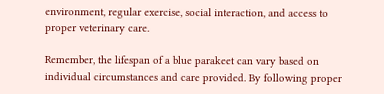environment, regular exercise, social interaction, and access to proper veterinary care.

Remember, the lifespan of a blue parakeet can vary based on individual circumstances and care provided. By following proper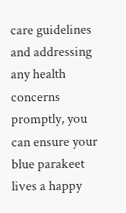care guidelines and addressing any health concerns promptly, you can ensure your blue parakeet lives a happy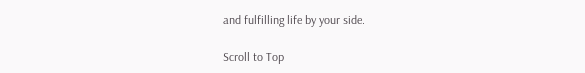and fulfilling life by your side.

Scroll to Top